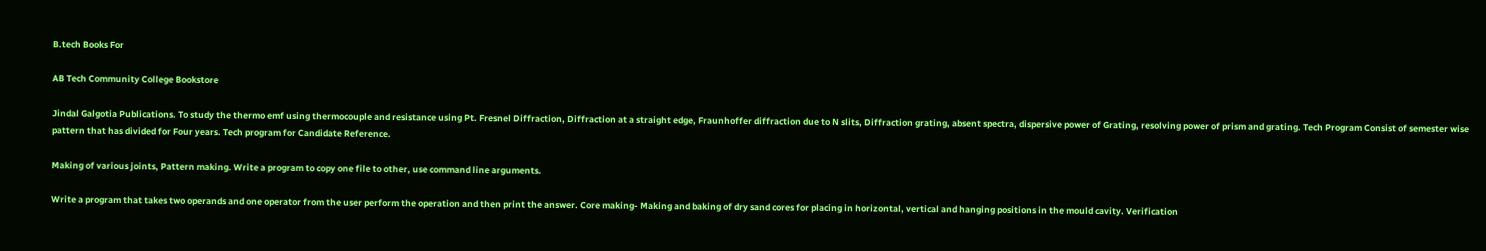B.tech Books For

AB Tech Community College Bookstore

Jindal Galgotia Publications. To study the thermo emf using thermocouple and resistance using Pt. Fresnel Diffraction, Diffraction at a straight edge, Fraunhoffer diffraction due to N slits, Diffraction grating, absent spectra, dispersive power of Grating, resolving power of prism and grating. Tech Program Consist of semester wise pattern that has divided for Four years. Tech program for Candidate Reference.

Making of various joints, Pattern making. Write a program to copy one file to other, use command line arguments.

Write a program that takes two operands and one operator from the user perform the operation and then print the answer. Core making- Making and baking of dry sand cores for placing in horizontal, vertical and hanging positions in the mould cavity. Verification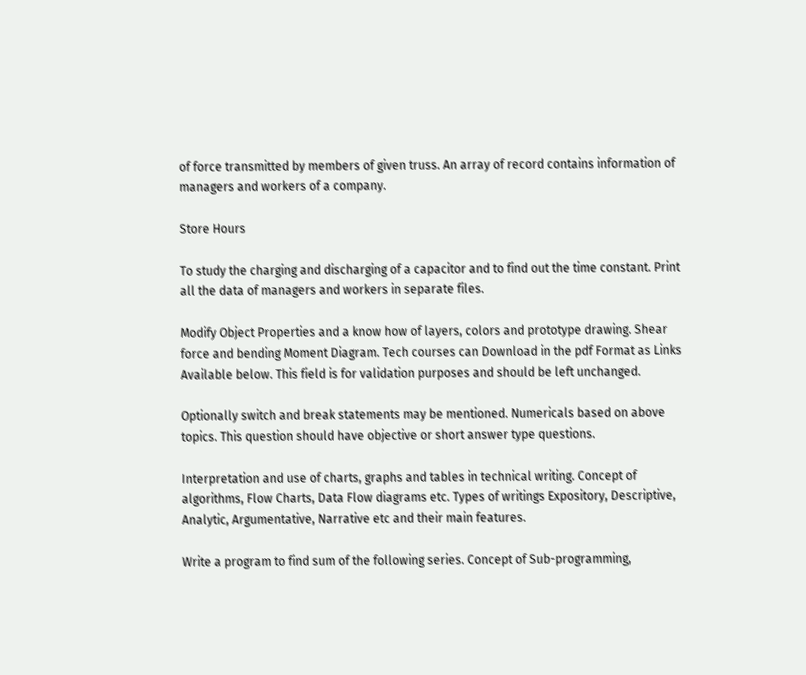of force transmitted by members of given truss. An array of record contains information of managers and workers of a company.

Store Hours

To study the charging and discharging of a capacitor and to find out the time constant. Print all the data of managers and workers in separate files.

Modify Object Properties and a know how of layers, colors and prototype drawing. Shear force and bending Moment Diagram. Tech courses can Download in the pdf Format as Links Available below. This field is for validation purposes and should be left unchanged.

Optionally switch and break statements may be mentioned. Numericals based on above topics. This question should have objective or short answer type questions.

Interpretation and use of charts, graphs and tables in technical writing. Concept of algorithms, Flow Charts, Data Flow diagrams etc. Types of writings Expository, Descriptive, Analytic, Argumentative, Narrative etc and their main features.

Write a program to find sum of the following series. Concept of Sub-programming,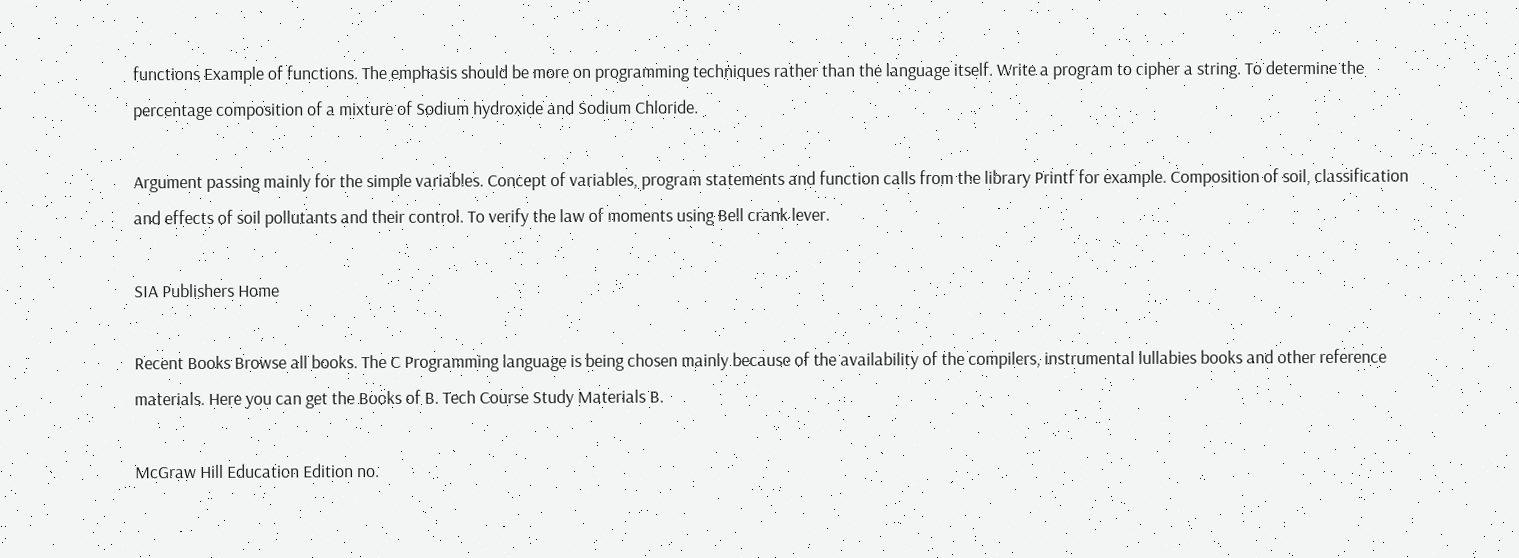functions Example of functions. The emphasis should be more on programming techniques rather than the language itself. Write a program to cipher a string. To determine the percentage composition of a mixture of Sodium hydroxide and Sodium Chloride.

Argument passing mainly for the simple variables. Concept of variables, program statements and function calls from the library Printf for example. Composition of soil, classification and effects of soil pollutants and their control. To verify the law of moments using Bell crank lever.

SIA Publishers Home

Recent Books Browse all books. The C Programming language is being chosen mainly because of the availability of the compilers, instrumental lullabies books and other reference materials. Here you can get the Books of B. Tech Course Study Materials B.

McGraw Hill Education Edition no.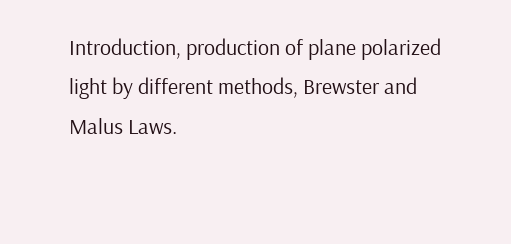Introduction, production of plane polarized light by different methods, Brewster and Malus Laws.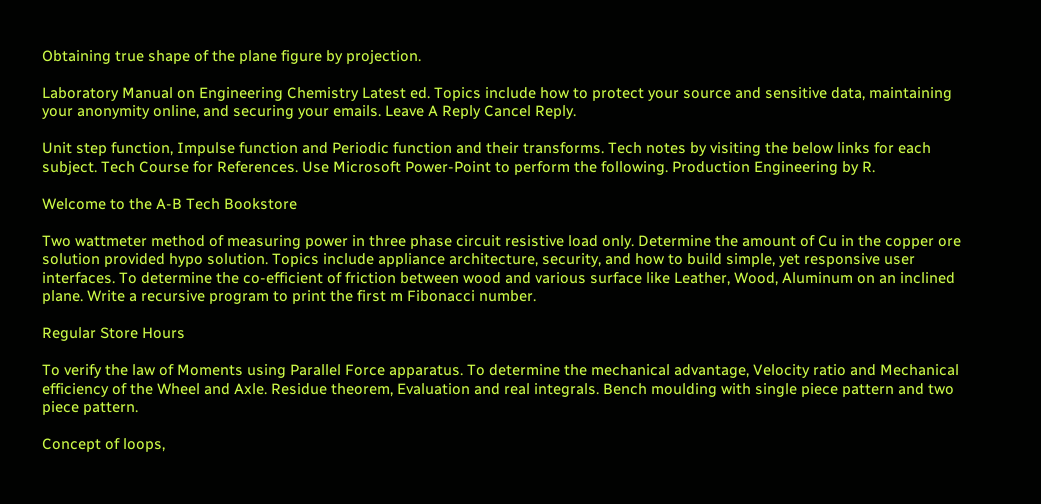Obtaining true shape of the plane figure by projection.

Laboratory Manual on Engineering Chemistry Latest ed. Topics include how to protect your source and sensitive data, maintaining your anonymity online, and securing your emails. Leave A Reply Cancel Reply.

Unit step function, Impulse function and Periodic function and their transforms. Tech notes by visiting the below links for each subject. Tech Course for References. Use Microsoft Power-Point to perform the following. Production Engineering by R.

Welcome to the A-B Tech Bookstore

Two wattmeter method of measuring power in three phase circuit resistive load only. Determine the amount of Cu in the copper ore solution provided hypo solution. Topics include appliance architecture, security, and how to build simple, yet responsive user interfaces. To determine the co-efficient of friction between wood and various surface like Leather, Wood, Aluminum on an inclined plane. Write a recursive program to print the first m Fibonacci number.

Regular Store Hours

To verify the law of Moments using Parallel Force apparatus. To determine the mechanical advantage, Velocity ratio and Mechanical efficiency of the Wheel and Axle. Residue theorem, Evaluation and real integrals. Bench moulding with single piece pattern and two piece pattern.

Concept of loops,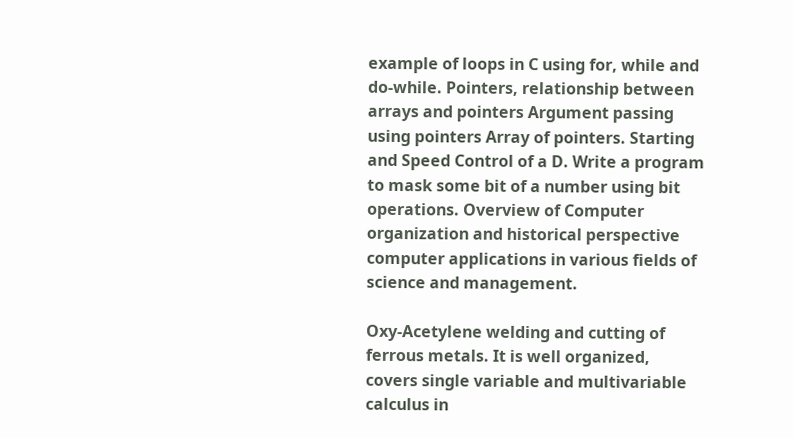example of loops in C using for, while and do-while. Pointers, relationship between arrays and pointers Argument passing using pointers Array of pointers. Starting and Speed Control of a D. Write a program to mask some bit of a number using bit operations. Overview of Computer organization and historical perspective computer applications in various fields of science and management.

Oxy-Acetylene welding and cutting of ferrous metals. It is well organized, covers single variable and multivariable calculus in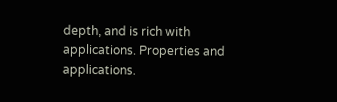depth, and is rich with applications. Properties and applications.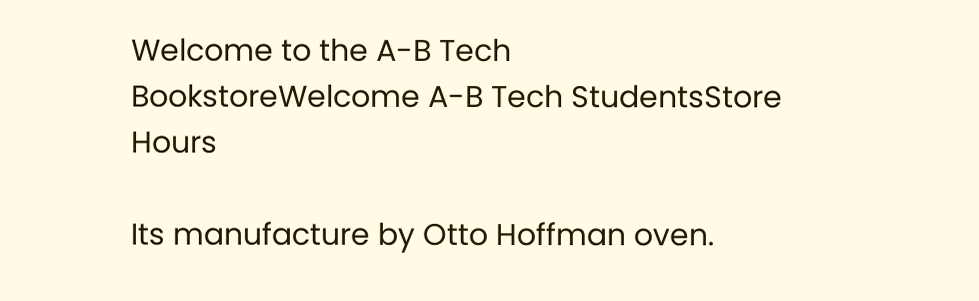Welcome to the A-B Tech BookstoreWelcome A-B Tech StudentsStore Hours

Its manufacture by Otto Hoffman oven.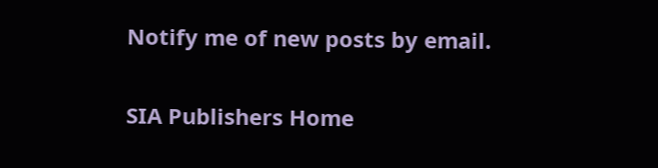Notify me of new posts by email.

SIA Publishers Home